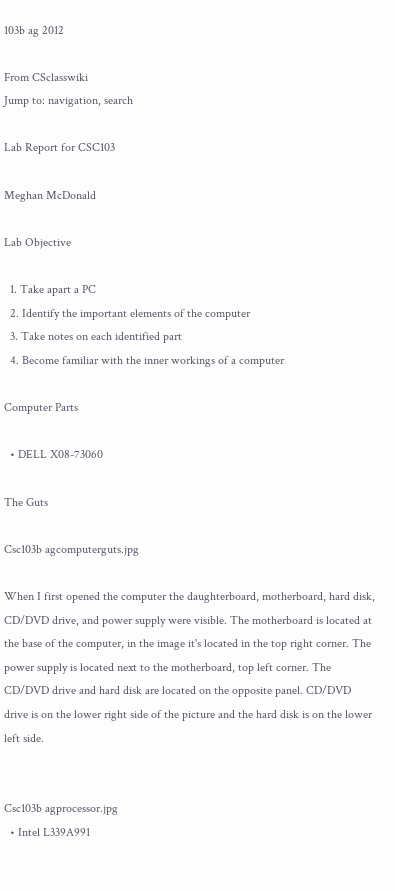103b ag 2012

From CSclasswiki
Jump to: navigation, search

Lab Report for CSC103

Meghan McDonald

Lab Objective

  1. Take apart a PC
  2. Identify the important elements of the computer
  3. Take notes on each identified part
  4. Become familiar with the inner workings of a computer

Computer Parts

  • DELL X08-73060

The Guts

Csc103b agcomputerguts.jpg

When I first opened the computer the daughterboard, motherboard, hard disk, CD/DVD drive, and power supply were visible. The motherboard is located at the base of the computer, in the image it's located in the top right corner. The power supply is located next to the motherboard, top left corner. The CD/DVD drive and hard disk are located on the opposite panel. CD/DVD drive is on the lower right side of the picture and the hard disk is on the lower left side.


Csc103b agprocessor.jpg
  • Intel L339A991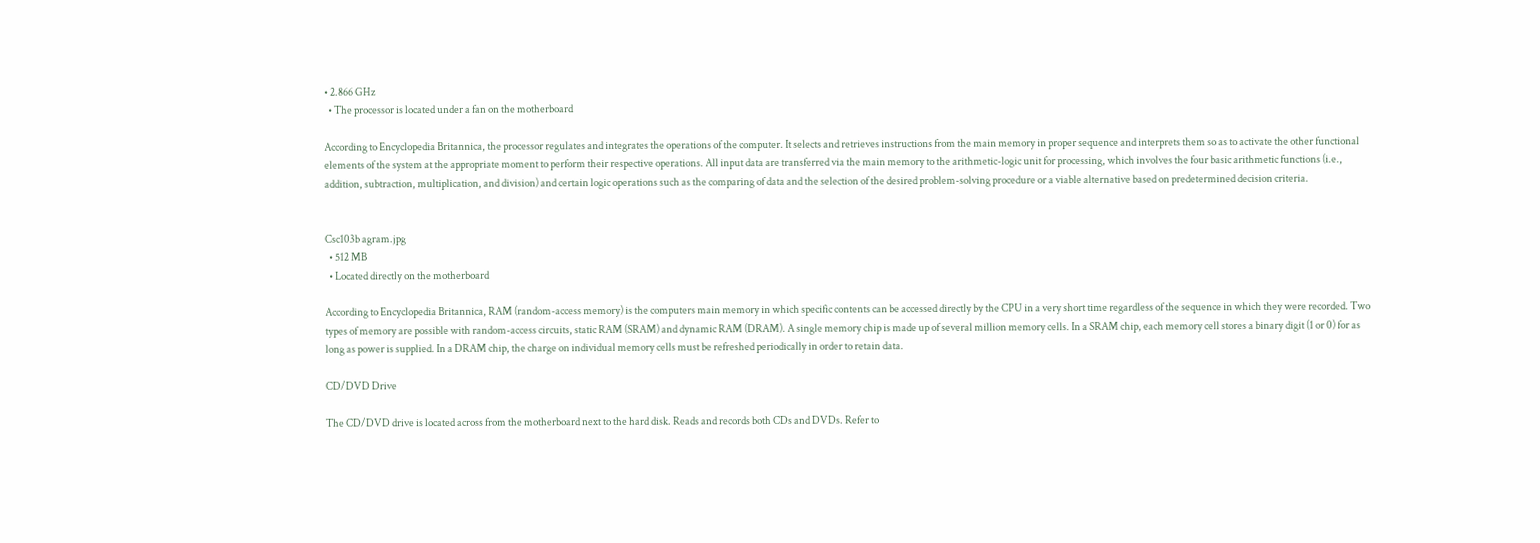• 2.866 GHz
  • The processor is located under a fan on the motherboard

According to Encyclopedia Britannica, the processor regulates and integrates the operations of the computer. It selects and retrieves instructions from the main memory in proper sequence and interprets them so as to activate the other functional elements of the system at the appropriate moment to perform their respective operations. All input data are transferred via the main memory to the arithmetic-logic unit for processing, which involves the four basic arithmetic functions (i.e., addition, subtraction, multiplication, and division) and certain logic operations such as the comparing of data and the selection of the desired problem-solving procedure or a viable alternative based on predetermined decision criteria.


Csc103b agram.jpg
  • 512 MB
  • Located directly on the motherboard

According to Encyclopedia Britannica, RAM (random-access memory) is the computers main memory in which specific contents can be accessed directly by the CPU in a very short time regardless of the sequence in which they were recorded. Two types of memory are possible with random-access circuits, static RAM (SRAM) and dynamic RAM (DRAM). A single memory chip is made up of several million memory cells. In a SRAM chip, each memory cell stores a binary digit (1 or 0) for as long as power is supplied. In a DRAM chip, the charge on individual memory cells must be refreshed periodically in order to retain data.

CD/DVD Drive

The CD/DVD drive is located across from the motherboard next to the hard disk. Reads and records both CDs and DVDs. Refer to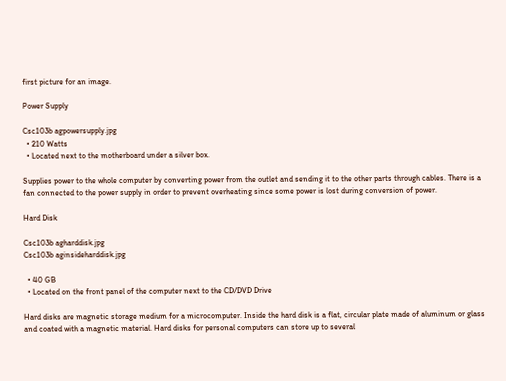first picture for an image.

Power Supply

Csc103b agpowersupply.jpg
  • 210 Watts
  • Located next to the motherboard under a silver box.

Supplies power to the whole computer by converting power from the outlet and sending it to the other parts through cables. There is a fan connected to the power supply in order to prevent overheating since some power is lost during conversion of power.

Hard Disk

Csc103b agharddisk.jpg
Csc103b aginsideharddisk.jpg

  • 40 GB
  • Located on the front panel of the computer next to the CD/DVD Drive

Hard disks are magnetic storage medium for a microcomputer. Inside the hard disk is a flat, circular plate made of aluminum or glass and coated with a magnetic material. Hard disks for personal computers can store up to several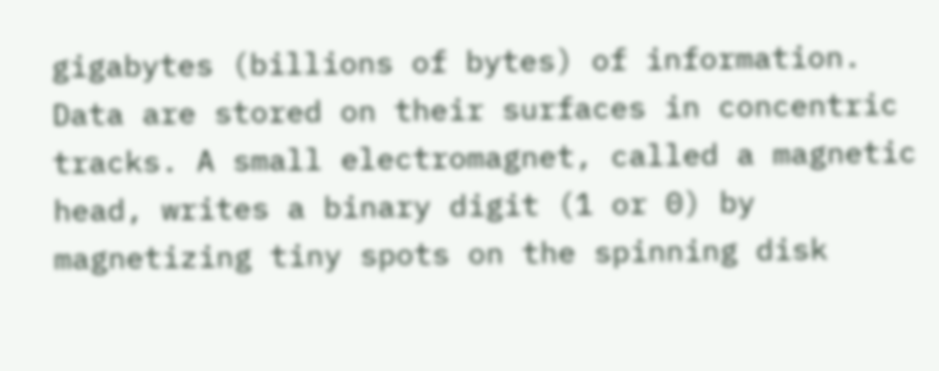gigabytes (billions of bytes) of information. Data are stored on their surfaces in concentric tracks. A small electromagnet, called a magnetic head, writes a binary digit (1 or 0) by magnetizing tiny spots on the spinning disk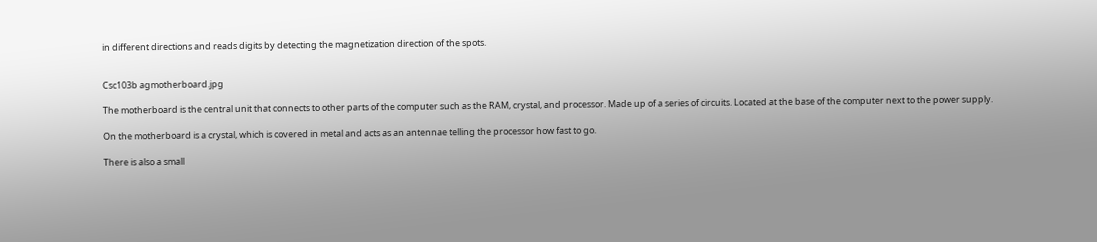in different directions and reads digits by detecting the magnetization direction of the spots.


Csc103b agmotherboard.jpg

The motherboard is the central unit that connects to other parts of the computer such as the RAM, crystal, and processor. Made up of a series of circuits. Located at the base of the computer next to the power supply.

On the motherboard is a crystal, which is covered in metal and acts as an antennae telling the processor how fast to go.

There is also a small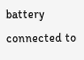battery connected to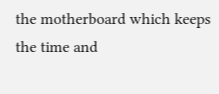the motherboard which keeps the time and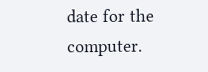date for the computer.